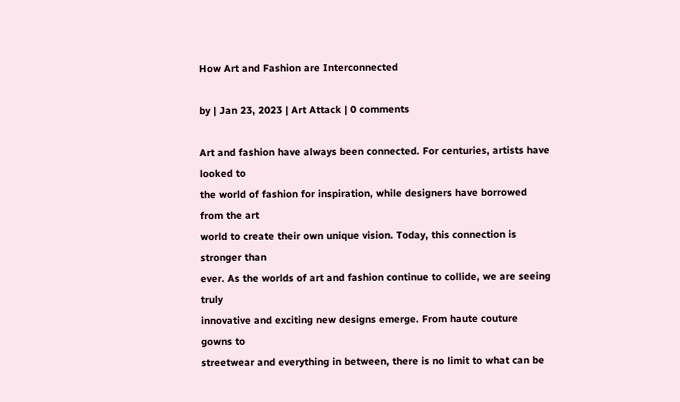How Art and Fashion are Interconnected

by | Jan 23, 2023 | Art Attack | 0 comments

Art and fashion have always been connected. For centuries, artists have looked to
the world of fashion for inspiration, while designers have borrowed from the art
world to create their own unique vision. Today, this connection is stronger than
ever. As the worlds of art and fashion continue to collide, we are seeing truly
innovative and exciting new designs emerge. From haute couture gowns to
streetwear and everything in between, there is no limit to what can be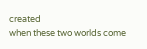created
when these two worlds come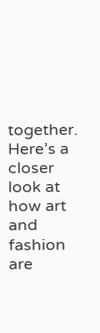together. Here’s a closer look at how art and fashion
are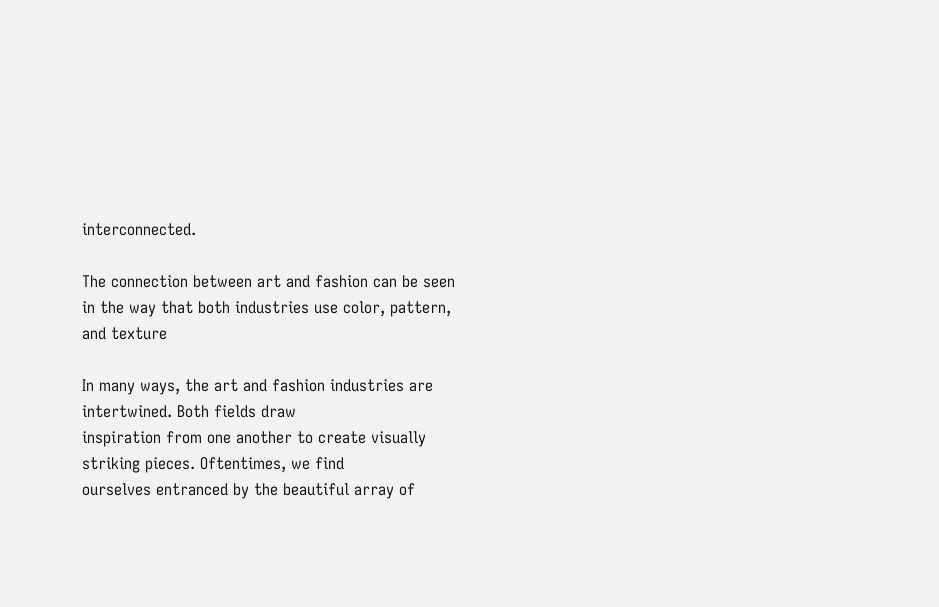interconnected.

The connection between art and fashion can be seen in the way that both industries use color, pattern, and texture

In many ways, the art and fashion industries are intertwined. Both fields draw
inspiration from one another to create visually striking pieces. Oftentimes, we find
ourselves entranced by the beautiful array of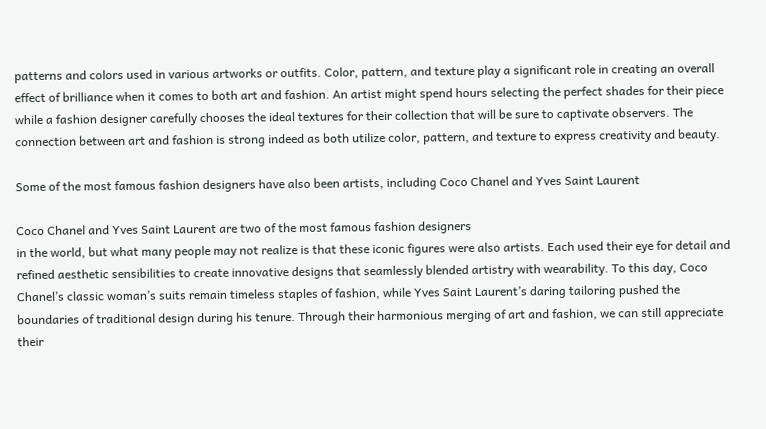patterns and colors used in various artworks or outfits. Color, pattern, and texture play a significant role in creating an overall effect of brilliance when it comes to both art and fashion. An artist might spend hours selecting the perfect shades for their piece while a fashion designer carefully chooses the ideal textures for their collection that will be sure to captivate observers. The connection between art and fashion is strong indeed as both utilize color, pattern, and texture to express creativity and beauty.

Some of the most famous fashion designers have also been artists, including Coco Chanel and Yves Saint Laurent

Coco Chanel and Yves Saint Laurent are two of the most famous fashion designers
in the world, but what many people may not realize is that these iconic figures were also artists. Each used their eye for detail and refined aesthetic sensibilities to create innovative designs that seamlessly blended artistry with wearability. To this day, Coco Chanel’s classic woman’s suits remain timeless staples of fashion, while Yves Saint Laurent’s daring tailoring pushed the boundaries of traditional design during his tenure. Through their harmonious merging of art and fashion, we can still appreciate their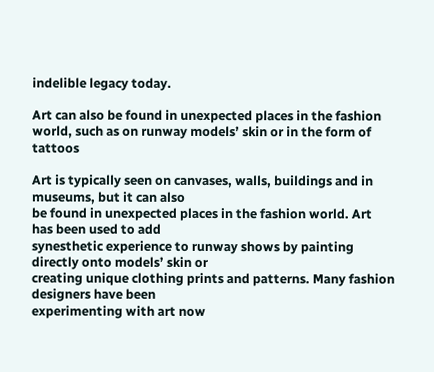indelible legacy today.

Art can also be found in unexpected places in the fashion world, such as on runway models’ skin or in the form of tattoos

Art is typically seen on canvases, walls, buildings and in museums, but it can also
be found in unexpected places in the fashion world. Art has been used to add
synesthetic experience to runway shows by painting directly onto models’ skin or
creating unique clothing prints and patterns. Many fashion designers have been
experimenting with art now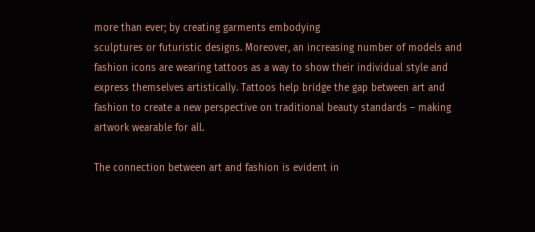more than ever; by creating garments embodying
sculptures or futuristic designs. Moreover, an increasing number of models and
fashion icons are wearing tattoos as a way to show their individual style and
express themselves artistically. Tattoos help bridge the gap between art and
fashion to create a new perspective on traditional beauty standards – making
artwork wearable for all.

The connection between art and fashion is evident in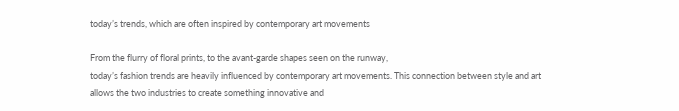today’s trends, which are often inspired by contemporary art movements

From the flurry of floral prints, to the avant-garde shapes seen on the runway,
today’s fashion trends are heavily influenced by contemporary art movements. This connection between style and art allows the two industries to create something innovative and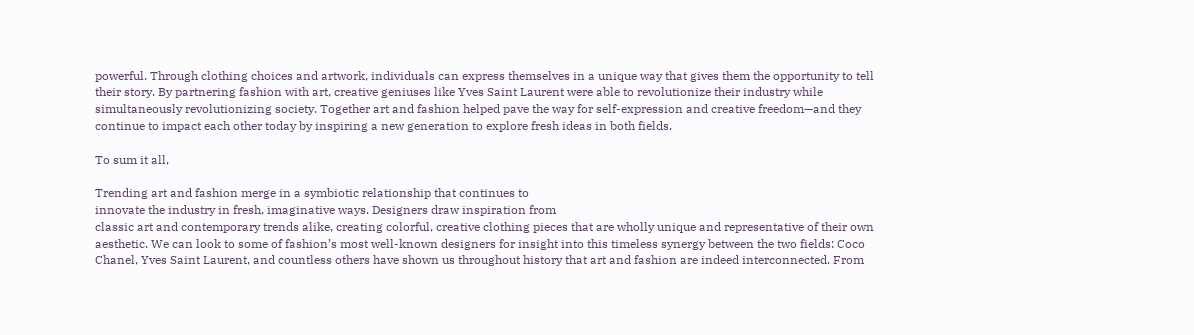powerful. Through clothing choices and artwork, individuals can express themselves in a unique way that gives them the opportunity to tell their story. By partnering fashion with art, creative geniuses like Yves Saint Laurent were able to revolutionize their industry while simultaneously revolutionizing society. Together art and fashion helped pave the way for self-expression and creative freedom—and they continue to impact each other today by inspiring a new generation to explore fresh ideas in both fields.

To sum it all,

Trending art and fashion merge in a symbiotic relationship that continues to
innovate the industry in fresh, imaginative ways. Designers draw inspiration from
classic art and contemporary trends alike, creating colorful, creative clothing pieces that are wholly unique and representative of their own aesthetic. We can look to some of fashion’s most well-known designers for insight into this timeless synergy between the two fields: Coco Chanel, Yves Saint Laurent, and countless others have shown us throughout history that art and fashion are indeed interconnected. From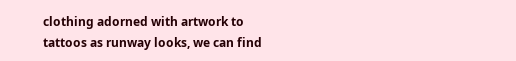clothing adorned with artwork to tattoos as runway looks, we can find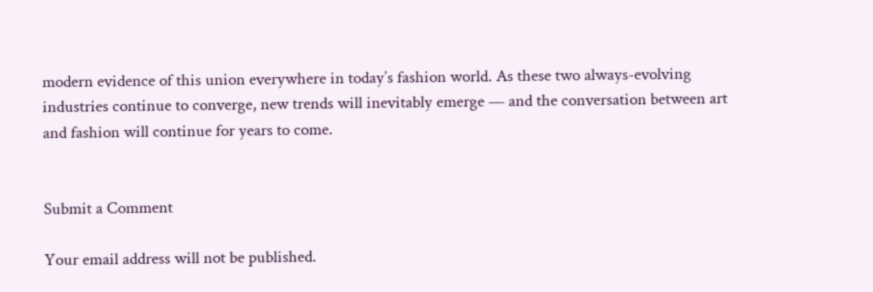modern evidence of this union everywhere in today’s fashion world. As these two always-evolving industries continue to converge, new trends will inevitably emerge — and the conversation between art and fashion will continue for years to come.


Submit a Comment

Your email address will not be published.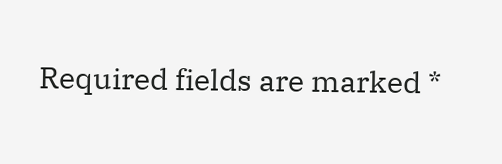Required fields are marked *